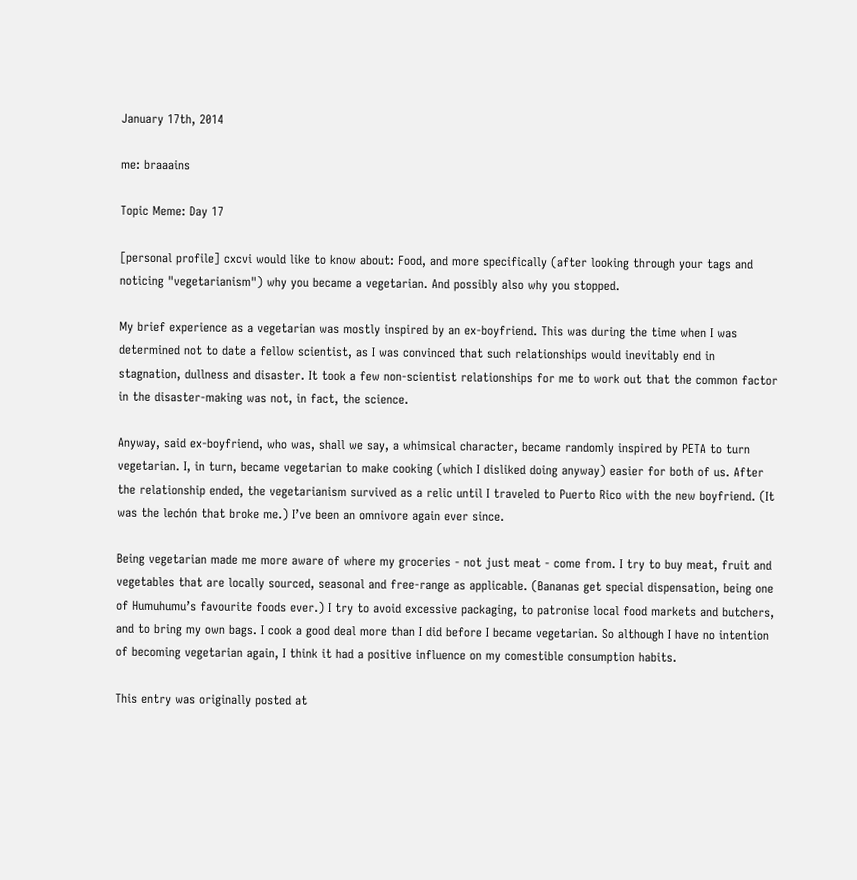January 17th, 2014

me: braaains

Topic Meme: Day 17

[personal profile] cxcvi would like to know about: Food, and more specifically (after looking through your tags and noticing "vegetarianism") why you became a vegetarian. And possibly also why you stopped.

My brief experience as a vegetarian was mostly inspired by an ex-boyfriend. This was during the time when I was determined not to date a fellow scientist, as I was convinced that such relationships would inevitably end in stagnation, dullness and disaster. It took a few non-scientist relationships for me to work out that the common factor in the disaster-making was not, in fact, the science.

Anyway, said ex-boyfriend, who was, shall we say, a whimsical character, became randomly inspired by PETA to turn vegetarian. I, in turn, became vegetarian to make cooking (which I disliked doing anyway) easier for both of us. After the relationship ended, the vegetarianism survived as a relic until I traveled to Puerto Rico with the new boyfriend. (It was the lechón that broke me.) I’ve been an omnivore again ever since.

Being vegetarian made me more aware of where my groceries - not just meat - come from. I try to buy meat, fruit and vegetables that are locally sourced, seasonal and free-range as applicable. (Bananas get special dispensation, being one of Humuhumu’s favourite foods ever.) I try to avoid excessive packaging, to patronise local food markets and butchers, and to bring my own bags. I cook a good deal more than I did before I became vegetarian. So although I have no intention of becoming vegetarian again, I think it had a positive influence on my comestible consumption habits.

This entry was originally posted at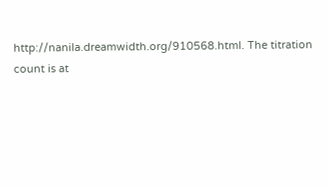http://nanila.dreamwidth.org/910568.html. The titration count is at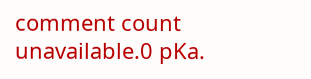comment count unavailable.0 pKa.